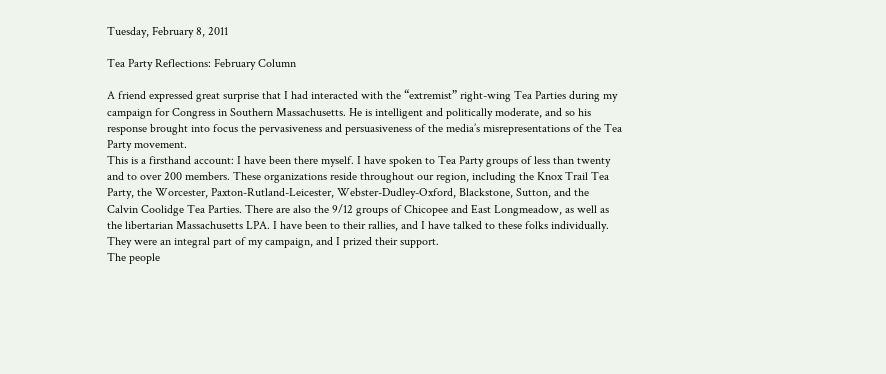Tuesday, February 8, 2011

Tea Party Reflections: February Column

A friend expressed great surprise that I had interacted with the “extremist” right-wing Tea Parties during my campaign for Congress in Southern Massachusetts. He is intelligent and politically moderate, and so his response brought into focus the pervasiveness and persuasiveness of the media’s misrepresentations of the Tea Party movement.
This is a firsthand account: I have been there myself. I have spoken to Tea Party groups of less than twenty and to over 200 members. These organizations reside throughout our region, including the Knox Trail Tea Party, the Worcester, Paxton-Rutland-Leicester, Webster-Dudley-Oxford, Blackstone, Sutton, and the Calvin Coolidge Tea Parties. There are also the 9/12 groups of Chicopee and East Longmeadow, as well as the libertarian Massachusetts LPA. I have been to their rallies, and I have talked to these folks individually. They were an integral part of my campaign, and I prized their support.
The people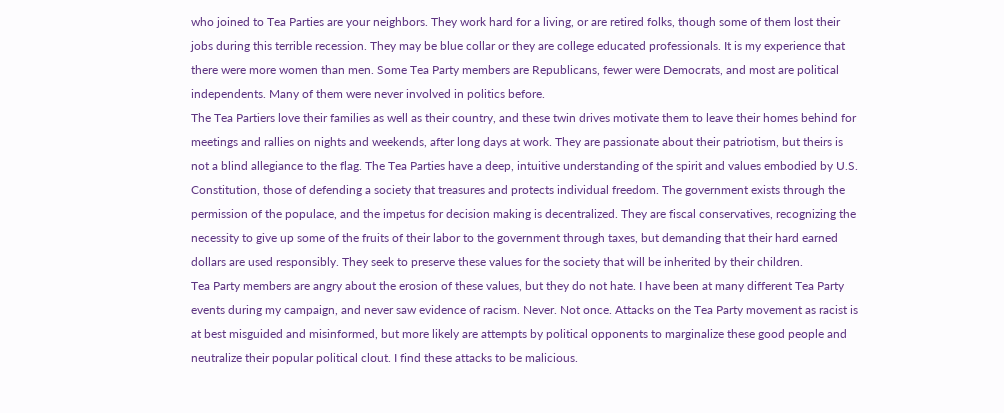who joined to Tea Parties are your neighbors. They work hard for a living, or are retired folks, though some of them lost their jobs during this terrible recession. They may be blue collar or they are college educated professionals. It is my experience that there were more women than men. Some Tea Party members are Republicans, fewer were Democrats, and most are political independents. Many of them were never involved in politics before.
The Tea Partiers love their families as well as their country, and these twin drives motivate them to leave their homes behind for meetings and rallies on nights and weekends, after long days at work. They are passionate about their patriotism, but theirs is not a blind allegiance to the flag. The Tea Parties have a deep, intuitive understanding of the spirit and values embodied by U.S. Constitution, those of defending a society that treasures and protects individual freedom. The government exists through the permission of the populace, and the impetus for decision making is decentralized. They are fiscal conservatives, recognizing the necessity to give up some of the fruits of their labor to the government through taxes, but demanding that their hard earned dollars are used responsibly. They seek to preserve these values for the society that will be inherited by their children.
Tea Party members are angry about the erosion of these values, but they do not hate. I have been at many different Tea Party events during my campaign, and never saw evidence of racism. Never. Not once. Attacks on the Tea Party movement as racist is at best misguided and misinformed, but more likely are attempts by political opponents to marginalize these good people and neutralize their popular political clout. I find these attacks to be malicious.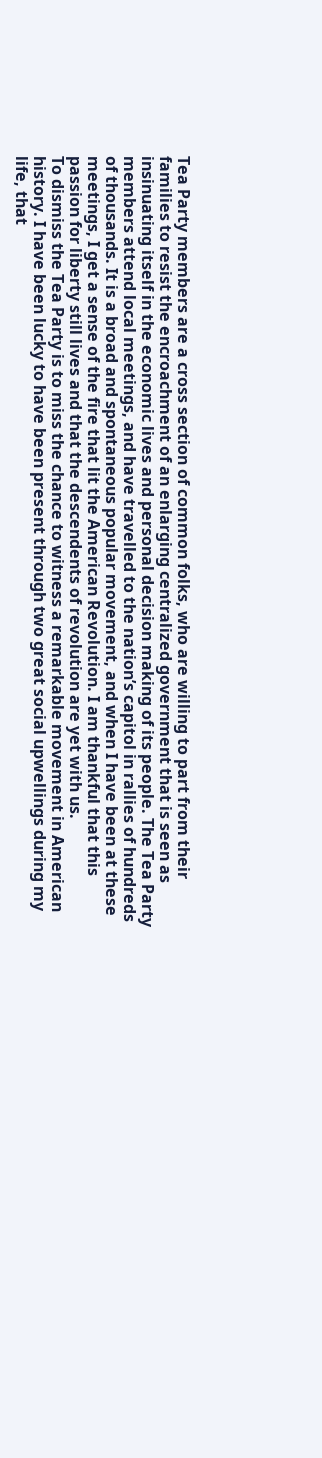Tea Party members are a cross section of common folks, who are willing to part from their families to resist the encroachment of an enlarging centralized government that is seen as insinuating itself in the economic lives and personal decision making of its people. The Tea Party members attend local meetings, and have travelled to the nation’s capitol in rallies of hundreds of thousands. It is a broad and spontaneous popular movement, and when I have been at these meetings, I get a sense of the fire that lit the American Revolution. I am thankful that this passion for liberty still lives and that the descendents of revolution are yet with us.
To dismiss the Tea Party is to miss the chance to witness a remarkable movement in American history. I have been lucky to have been present through two great social upwellings during my life, that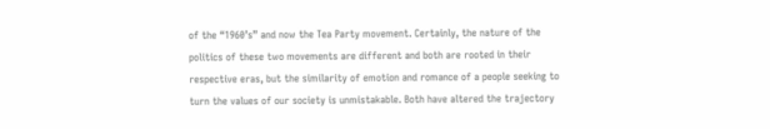of the “1960’s” and now the Tea Party movement. Certainly, the nature of the politics of these two movements are different and both are rooted in their respective eras, but the similarity of emotion and romance of a people seeking to turn the values of our society is unmistakable. Both have altered the trajectory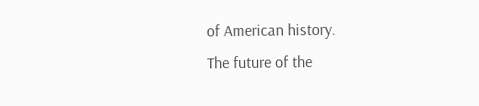of American history.
The future of the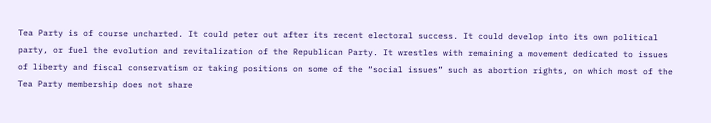Tea Party is of course uncharted. It could peter out after its recent electoral success. It could develop into its own political party, or fuel the evolution and revitalization of the Republican Party. It wrestles with remaining a movement dedicated to issues of liberty and fiscal conservatism or taking positions on some of the “social issues” such as abortion rights, on which most of the Tea Party membership does not share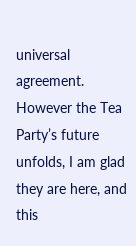universal agreement.
However the Tea Party’s future unfolds, I am glad they are here, and this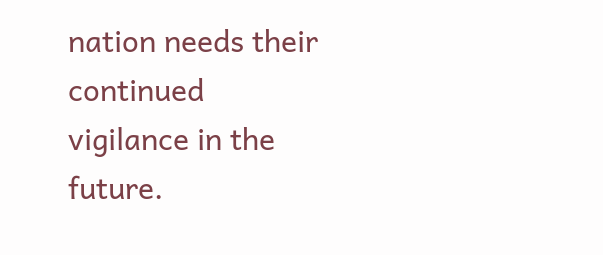nation needs their continued vigilance in the future.